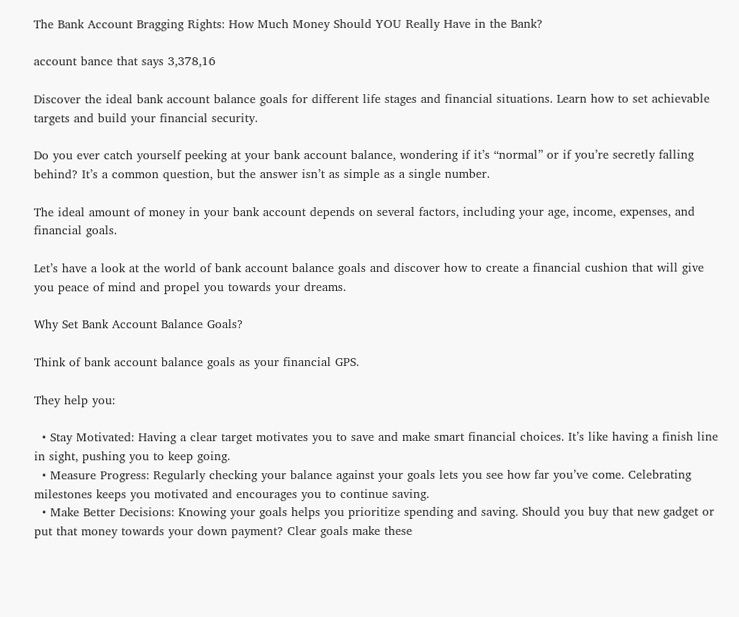The Bank Account Bragging Rights: How Much Money Should YOU Really Have in the Bank?

account bance that says 3,378,16

Discover the ideal bank account balance goals for different life stages and financial situations. Learn how to set achievable targets and build your financial security.

Do you ever catch yourself peeking at your bank account balance, wondering if it’s “normal” or if you’re secretly falling behind? It’s a common question, but the answer isn’t as simple as a single number.

The ideal amount of money in your bank account depends on several factors, including your age, income, expenses, and financial goals.

Let’s have a look at the world of bank account balance goals and discover how to create a financial cushion that will give you peace of mind and propel you towards your dreams.

Why Set Bank Account Balance Goals?

Think of bank account balance goals as your financial GPS.

They help you:

  • Stay Motivated: Having a clear target motivates you to save and make smart financial choices. It’s like having a finish line in sight, pushing you to keep going.
  • Measure Progress: Regularly checking your balance against your goals lets you see how far you’ve come. Celebrating milestones keeps you motivated and encourages you to continue saving.
  • Make Better Decisions: Knowing your goals helps you prioritize spending and saving. Should you buy that new gadget or put that money towards your down payment? Clear goals make these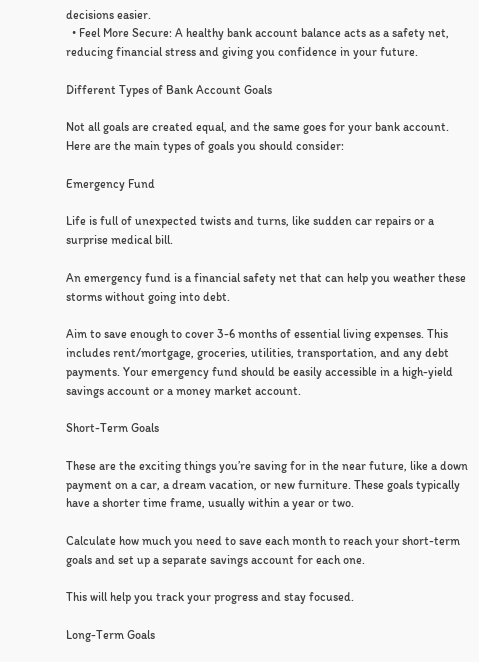decisions easier.
  • Feel More Secure: A healthy bank account balance acts as a safety net, reducing financial stress and giving you confidence in your future.

Different Types of Bank Account Goals

Not all goals are created equal, and the same goes for your bank account. Here are the main types of goals you should consider:

Emergency Fund

Life is full of unexpected twists and turns, like sudden car repairs or a surprise medical bill.

An emergency fund is a financial safety net that can help you weather these storms without going into debt.

Aim to save enough to cover 3-6 months of essential living expenses. This includes rent/mortgage, groceries, utilities, transportation, and any debt payments. Your emergency fund should be easily accessible in a high-yield savings account or a money market account.

Short-Term Goals

These are the exciting things you’re saving for in the near future, like a down payment on a car, a dream vacation, or new furniture. These goals typically have a shorter time frame, usually within a year or two.

Calculate how much you need to save each month to reach your short-term goals and set up a separate savings account for each one.

This will help you track your progress and stay focused.

Long-Term Goals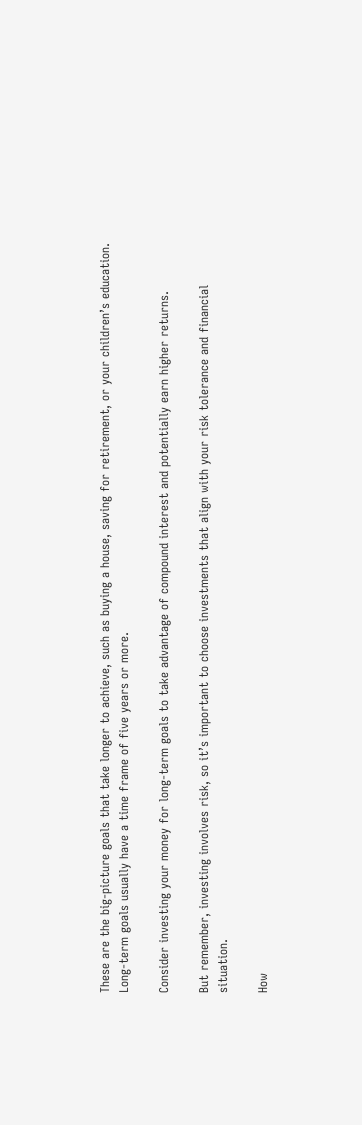These are the big-picture goals that take longer to achieve, such as buying a house, saving for retirement, or your children’s education. Long-term goals usually have a time frame of five years or more.

Consider investing your money for long-term goals to take advantage of compound interest and potentially earn higher returns.

But remember, investing involves risk, so it’s important to choose investments that align with your risk tolerance and financial situation.

How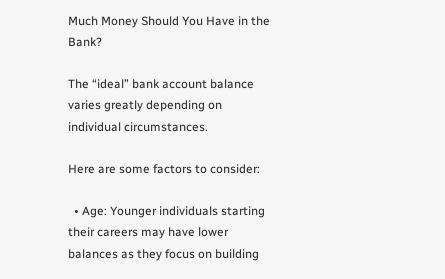Much Money Should You Have in the Bank?

The “ideal” bank account balance varies greatly depending on individual circumstances.

Here are some factors to consider:

  • Age: Younger individuals starting their careers may have lower balances as they focus on building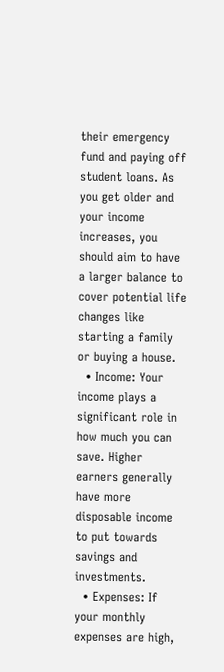their emergency fund and paying off student loans. As you get older and your income increases, you should aim to have a larger balance to cover potential life changes like starting a family or buying a house.
  • Income: Your income plays a significant role in how much you can save. Higher earners generally have more disposable income to put towards savings and investments.
  • Expenses: If your monthly expenses are high,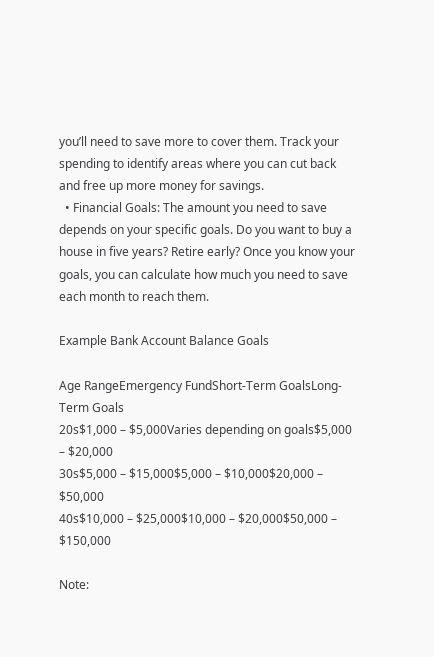you’ll need to save more to cover them. Track your spending to identify areas where you can cut back and free up more money for savings.
  • Financial Goals: The amount you need to save depends on your specific goals. Do you want to buy a house in five years? Retire early? Once you know your goals, you can calculate how much you need to save each month to reach them.

Example Bank Account Balance Goals

Age RangeEmergency FundShort-Term GoalsLong-Term Goals
20s$1,000 – $5,000Varies depending on goals$5,000 – $20,000
30s$5,000 – $15,000$5,000 – $10,000$20,000 – $50,000
40s$10,000 – $25,000$10,000 – $20,000$50,000 – $150,000

Note: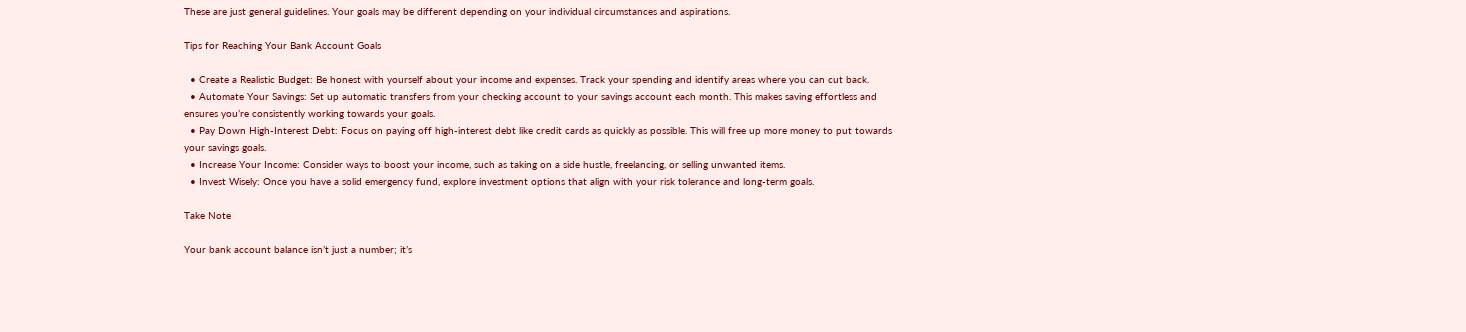These are just general guidelines. Your goals may be different depending on your individual circumstances and aspirations.

Tips for Reaching Your Bank Account Goals

  • Create a Realistic Budget: Be honest with yourself about your income and expenses. Track your spending and identify areas where you can cut back.
  • Automate Your Savings: Set up automatic transfers from your checking account to your savings account each month. This makes saving effortless and ensures you’re consistently working towards your goals.
  • Pay Down High-Interest Debt: Focus on paying off high-interest debt like credit cards as quickly as possible. This will free up more money to put towards your savings goals.
  • Increase Your Income: Consider ways to boost your income, such as taking on a side hustle, freelancing, or selling unwanted items.
  • Invest Wisely: Once you have a solid emergency fund, explore investment options that align with your risk tolerance and long-term goals.

Take Note

Your bank account balance isn’t just a number; it’s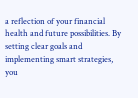a reflection of your financial health and future possibilities. By setting clear goals and implementing smart strategies, you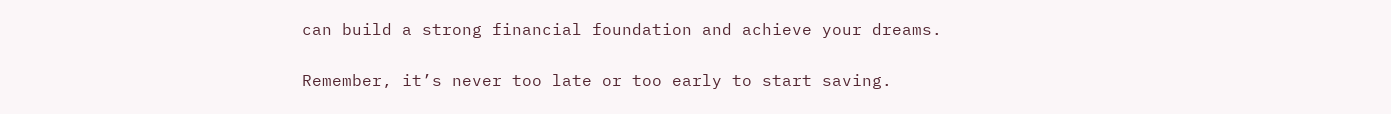can build a strong financial foundation and achieve your dreams.

Remember, it’s never too late or too early to start saving.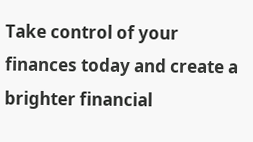Take control of your finances today and create a brighter financial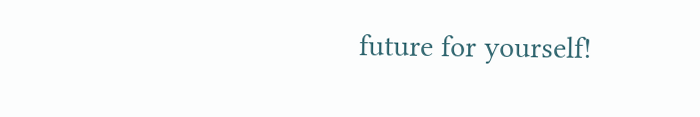future for yourself!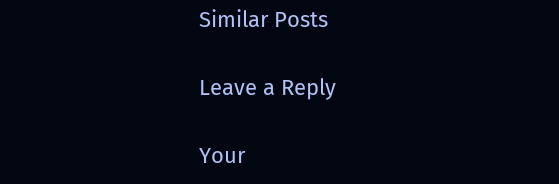Similar Posts

Leave a Reply

Your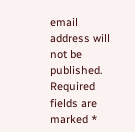email address will not be published. Required fields are marked *